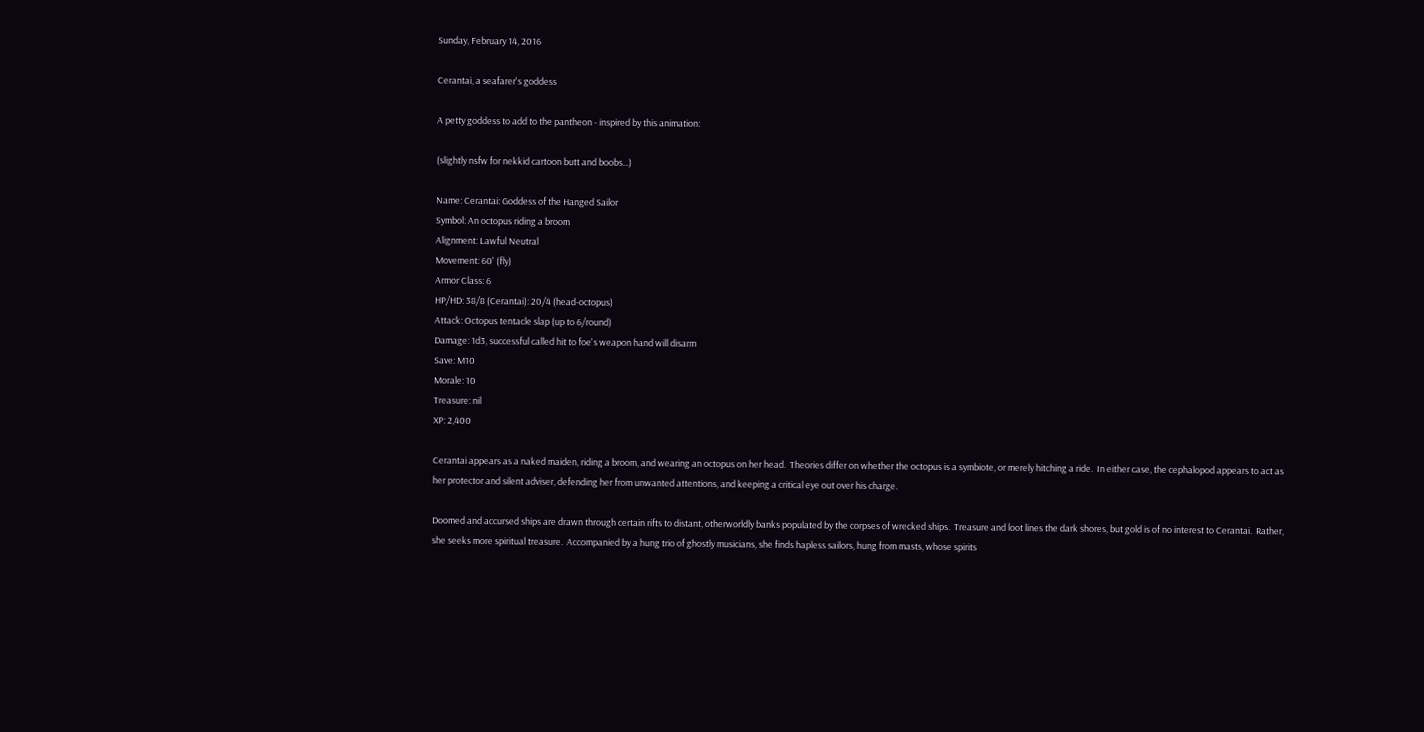Sunday, February 14, 2016

Cerantai, a seafarer's goddess

A petty goddess to add to the pantheon - inspired by this animation:

(slightly nsfw for nekkid cartoon butt and boobs...)

Name: Cerantai: Goddess of the Hanged Sailor
Symbol: An octopus riding a broom
Alignment: Lawful Neutral
Movement: 60' (fly)
Armor Class: 6
HP/HD: 38/8 (Cerantai): 20/4 (head-octopus)
Attack: Octopus tentacle slap (up to 6/round)
Damage: 1d3, successful called hit to foe's weapon hand will disarm
Save: M10
Morale: 10
Treasure: nil
XP: 2,400

Cerantai appears as a naked maiden, riding a broom, and wearing an octopus on her head.  Theories differ on whether the octopus is a symbiote, or merely hitching a ride.  In either case, the cephalopod appears to act as her protector and silent adviser, defending her from unwanted attentions, and keeping a critical eye out over his charge.

Doomed and accursed ships are drawn through certain rifts to distant, otherworldly banks populated by the corpses of wrecked ships.  Treasure and loot lines the dark shores, but gold is of no interest to Cerantai.  Rather, she seeks more spiritual treasure.  Accompanied by a hung trio of ghostly musicians, she finds hapless sailors, hung from masts, whose spirits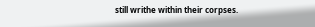still writhe within their corpses.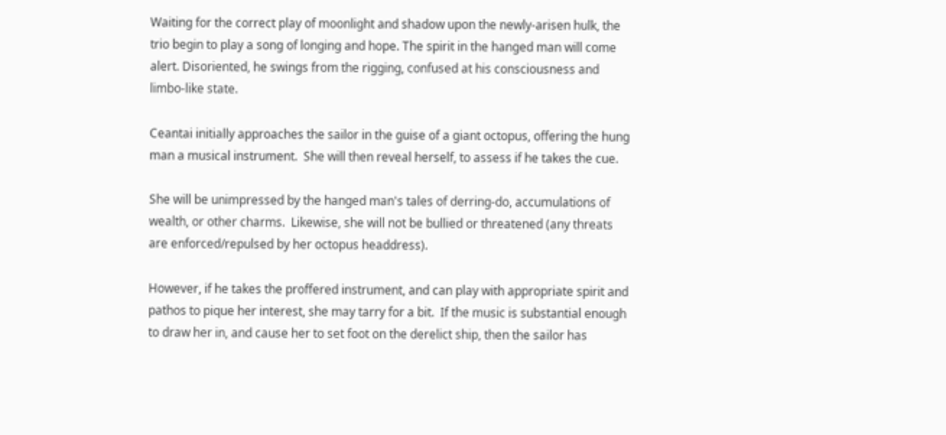Waiting for the correct play of moonlight and shadow upon the newly-arisen hulk, the trio begin to play a song of longing and hope. The spirit in the hanged man will come alert. Disoriented, he swings from the rigging, confused at his consciousness and limbo-like state.

Ceantai initially approaches the sailor in the guise of a giant octopus, offering the hung man a musical instrument.  She will then reveal herself, to assess if he takes the cue.

She will be unimpressed by the hanged man's tales of derring-do, accumulations of wealth, or other charms.  Likewise, she will not be bullied or threatened (any threats are enforced/repulsed by her octopus headdress).

However, if he takes the proffered instrument, and can play with appropriate spirit and pathos to pique her interest, she may tarry for a bit.  If the music is substantial enough to draw her in, and cause her to set foot on the derelict ship, then the sailor has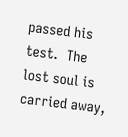passed his test.  The lost soul is carried away,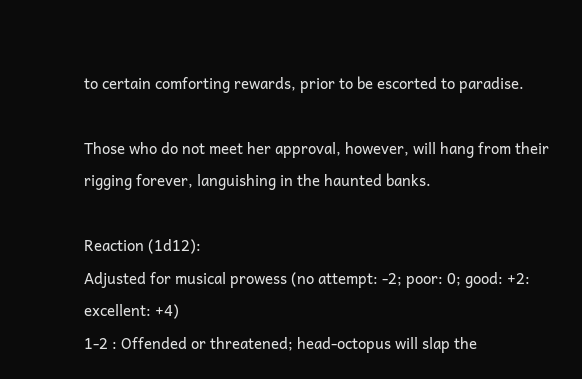to certain comforting rewards, prior to be escorted to paradise.

Those who do not meet her approval, however, will hang from their rigging forever, languishing in the haunted banks.

Reaction (1d12):
Adjusted for musical prowess (no attempt: -2; poor: 0; good: +2: excellent: +4)
1-2 : Offended or threatened; head-octopus will slap the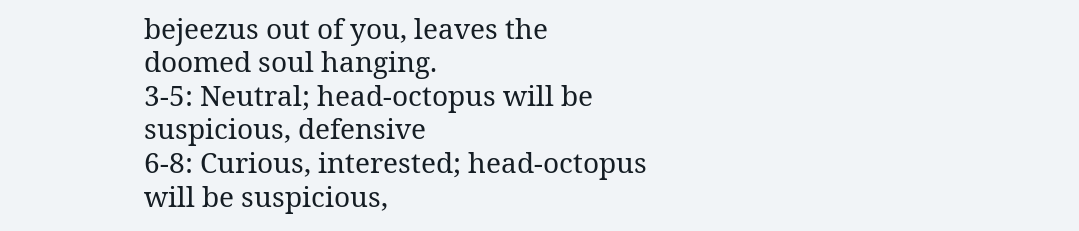bejeezus out of you, leaves the doomed soul hanging.
3-5: Neutral; head-octopus will be suspicious, defensive
6-8: Curious, interested; head-octopus will be suspicious,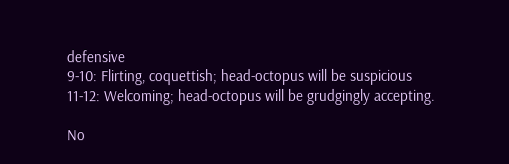defensive
9-10: Flirting, coquettish; head-octopus will be suspicious
11-12: Welcoming; head-octopus will be grudgingly accepting.

No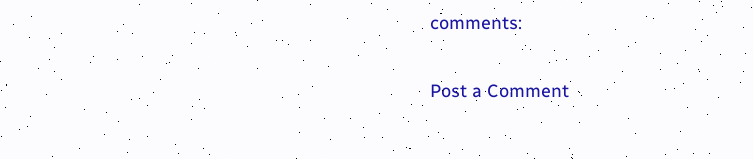comments:

Post a Comment